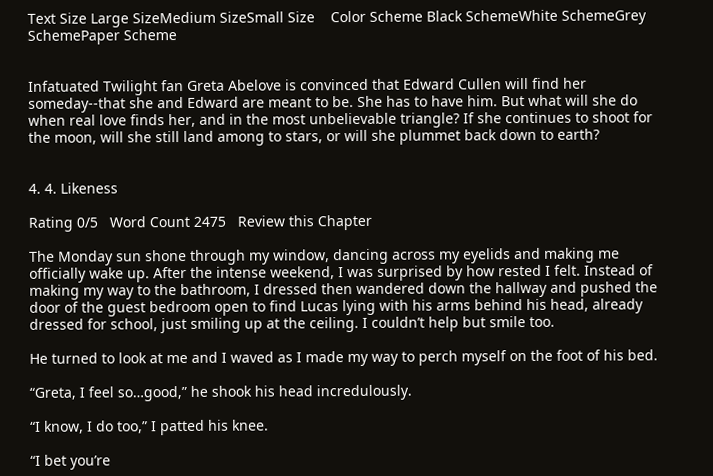Text Size Large SizeMedium SizeSmall Size    Color Scheme Black SchemeWhite SchemeGrey SchemePaper Scheme


Infatuated Twilight fan Greta Abelove is convinced that Edward Cullen will find her someday--that she and Edward are meant to be. She has to have him. But what will she do when real love finds her, and in the most unbelievable triangle? If she continues to shoot for the moon, will she still land among to stars, or will she plummet back down to earth?


4. 4. Likeness

Rating 0/5   Word Count 2475   Review this Chapter

The Monday sun shone through my window, dancing across my eyelids and making me officially wake up. After the intense weekend, I was surprised by how rested I felt. Instead of making my way to the bathroom, I dressed then wandered down the hallway and pushed the door of the guest bedroom open to find Lucas lying with his arms behind his head, already dressed for school, just smiling up at the ceiling. I couldn’t help but smile too.

He turned to look at me and I waved as I made my way to perch myself on the foot of his bed.

“Greta, I feel so…good,” he shook his head incredulously.

“I know, I do too,” I patted his knee.

“I bet you’re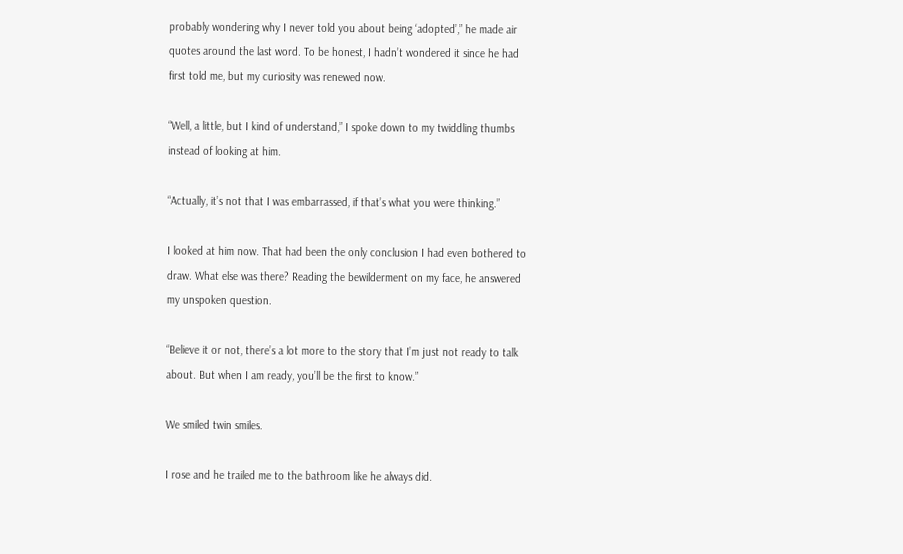probably wondering why I never told you about being ‘adopted’,” he made air quotes around the last word. To be honest, I hadn’t wondered it since he had first told me, but my curiosity was renewed now.

“Well, a little, but I kind of understand,” I spoke down to my twiddling thumbs instead of looking at him.

“Actually, it’s not that I was embarrassed, if that’s what you were thinking.”

I looked at him now. That had been the only conclusion I had even bothered to draw. What else was there? Reading the bewilderment on my face, he answered my unspoken question.

“Believe it or not, there’s a lot more to the story that I’m just not ready to talk about. But when I am ready, you’ll be the first to know.”

We smiled twin smiles.

I rose and he trailed me to the bathroom like he always did.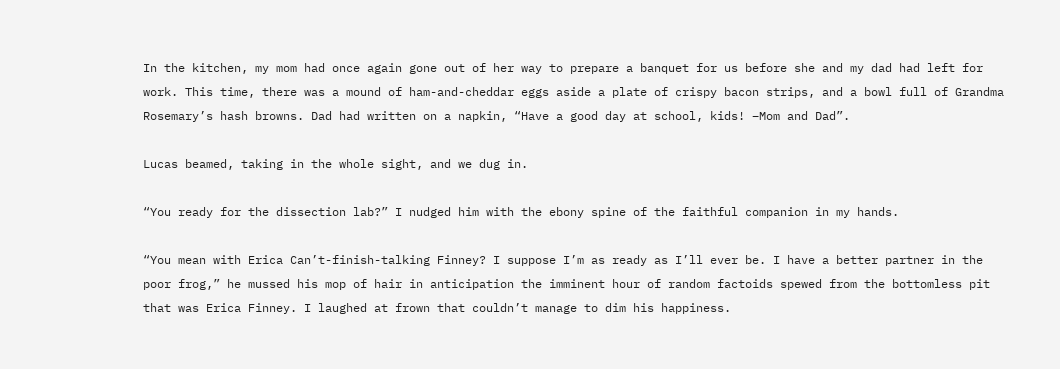In the kitchen, my mom had once again gone out of her way to prepare a banquet for us before she and my dad had left for work. This time, there was a mound of ham-and-cheddar eggs aside a plate of crispy bacon strips, and a bowl full of Grandma Rosemary’s hash browns. Dad had written on a napkin, “Have a good day at school, kids! –Mom and Dad”.

Lucas beamed, taking in the whole sight, and we dug in.

“You ready for the dissection lab?” I nudged him with the ebony spine of the faithful companion in my hands.

“You mean with Erica Can’t-finish-talking Finney? I suppose I’m as ready as I’ll ever be. I have a better partner in the poor frog,” he mussed his mop of hair in anticipation the imminent hour of random factoids spewed from the bottomless pit that was Erica Finney. I laughed at frown that couldn’t manage to dim his happiness.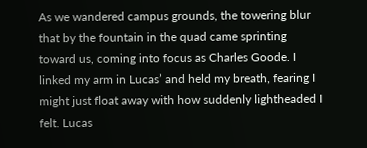As we wandered campus grounds, the towering blur that by the fountain in the quad came sprinting toward us, coming into focus as Charles Goode. I linked my arm in Lucas’ and held my breath, fearing I might just float away with how suddenly lightheaded I felt. Lucas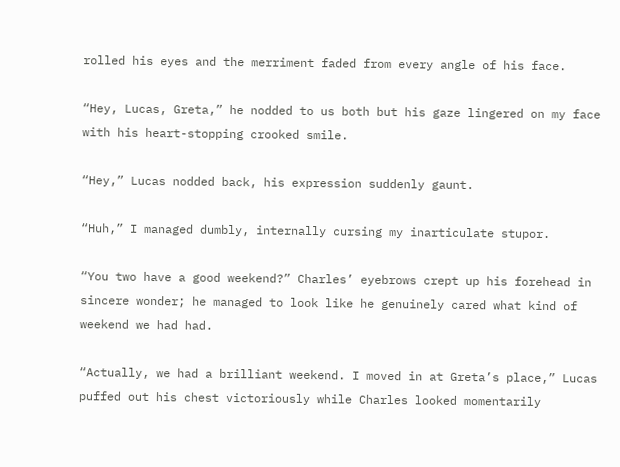rolled his eyes and the merriment faded from every angle of his face.

“Hey, Lucas, Greta,” he nodded to us both but his gaze lingered on my face with his heart-stopping crooked smile.

“Hey,” Lucas nodded back, his expression suddenly gaunt.

“Huh,” I managed dumbly, internally cursing my inarticulate stupor.

“You two have a good weekend?” Charles’ eyebrows crept up his forehead in sincere wonder; he managed to look like he genuinely cared what kind of weekend we had had.

“Actually, we had a brilliant weekend. I moved in at Greta’s place,” Lucas puffed out his chest victoriously while Charles looked momentarily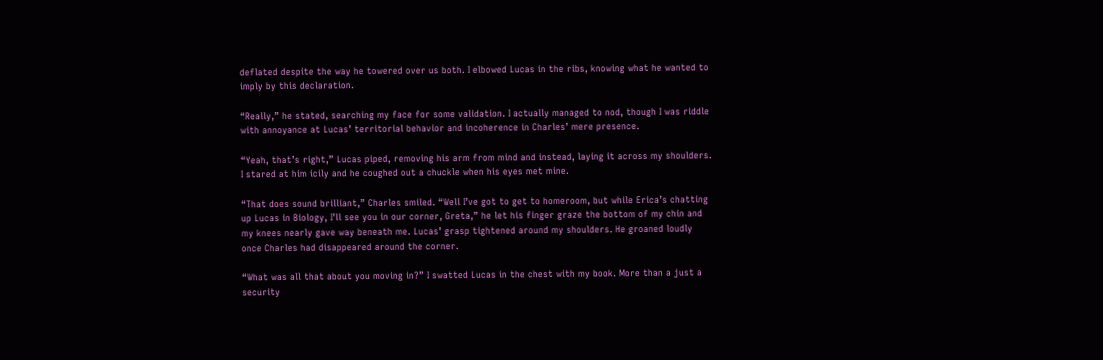deflated despite the way he towered over us both. I elbowed Lucas in the ribs, knowing what he wanted to imply by this declaration.

“Really,” he stated, searching my face for some validation. I actually managed to nod, though I was riddle with annoyance at Lucas’ territorial behavior and incoherence in Charles’ mere presence.

“Yeah, that’s right,” Lucas piped, removing his arm from mind and instead, laying it across my shoulders. I stared at him icily and he coughed out a chuckle when his eyes met mine.

“That does sound brilliant,” Charles smiled. “Well I’ve got to get to homeroom, but while Erica’s chatting up Lucas in Biology, I’ll see you in our corner, Greta,” he let his finger graze the bottom of my chin and my knees nearly gave way beneath me. Lucas’ grasp tightened around my shoulders. He groaned loudly once Charles had disappeared around the corner.

“What was all that about you moving in?” I swatted Lucas in the chest with my book. More than a just a security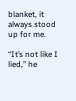blanket, it always stood up for me.

“It’s not like I lied,” he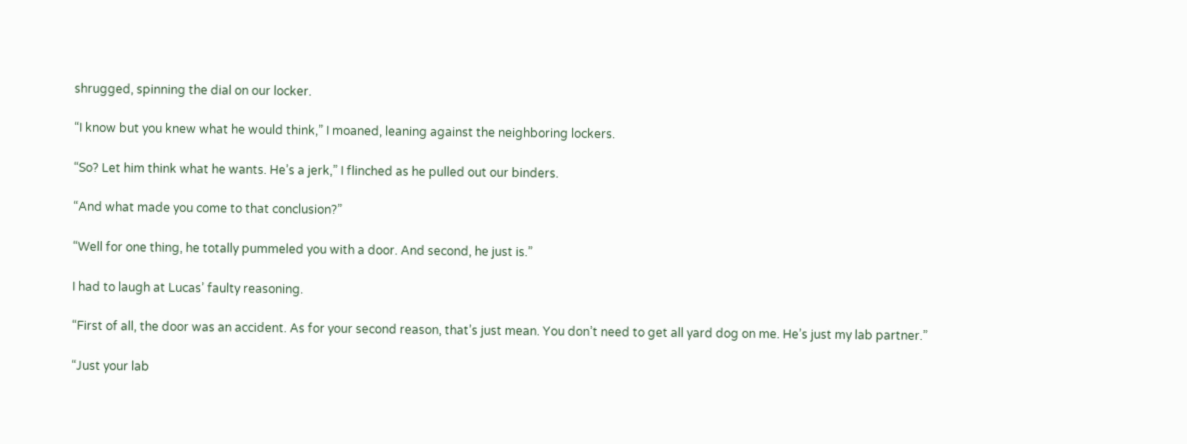shrugged, spinning the dial on our locker.

“I know but you knew what he would think,” I moaned, leaning against the neighboring lockers.

“So? Let him think what he wants. He’s a jerk,” I flinched as he pulled out our binders.

“And what made you come to that conclusion?”

“Well for one thing, he totally pummeled you with a door. And second, he just is.”

I had to laugh at Lucas’ faulty reasoning.

“First of all, the door was an accident. As for your second reason, that’s just mean. You don’t need to get all yard dog on me. He’s just my lab partner.”

“Just your lab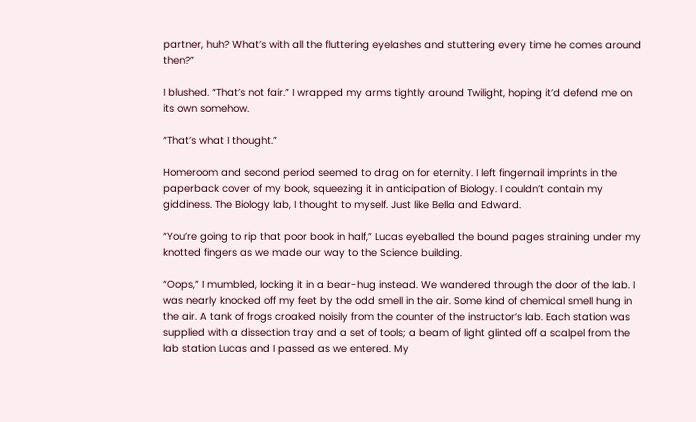partner, huh? What’s with all the fluttering eyelashes and stuttering every time he comes around then?”

I blushed. “That’s not fair.” I wrapped my arms tightly around Twilight, hoping it’d defend me on its own somehow.

“That’s what I thought.”

Homeroom and second period seemed to drag on for eternity. I left fingernail imprints in the paperback cover of my book, squeezing it in anticipation of Biology. I couldn’t contain my giddiness. The Biology lab, I thought to myself. Just like Bella and Edward.

“You’re going to rip that poor book in half,” Lucas eyeballed the bound pages straining under my knotted fingers as we made our way to the Science building.

“Oops,” I mumbled, locking it in a bear-hug instead. We wandered through the door of the lab. I was nearly knocked off my feet by the odd smell in the air. Some kind of chemical smell hung in the air. A tank of frogs croaked noisily from the counter of the instructor’s lab. Each station was supplied with a dissection tray and a set of tools; a beam of light glinted off a scalpel from the lab station Lucas and I passed as we entered. My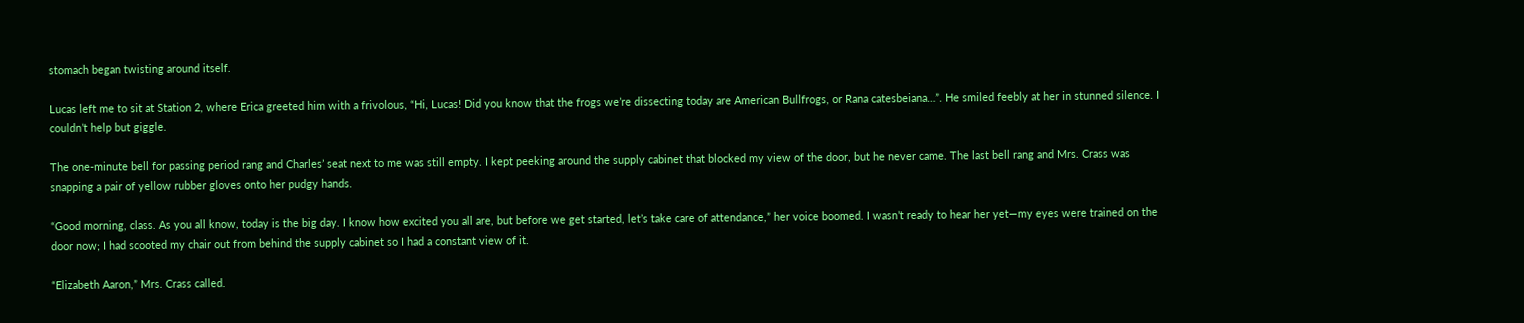stomach began twisting around itself.

Lucas left me to sit at Station 2, where Erica greeted him with a frivolous, “Hi, Lucas! Did you know that the frogs we’re dissecting today are American Bullfrogs, or Rana catesbeiana…”. He smiled feebly at her in stunned silence. I couldn’t help but giggle.

The one-minute bell for passing period rang and Charles’ seat next to me was still empty. I kept peeking around the supply cabinet that blocked my view of the door, but he never came. The last bell rang and Mrs. Crass was snapping a pair of yellow rubber gloves onto her pudgy hands.

“Good morning, class. As you all know, today is the big day. I know how excited you all are, but before we get started, let’s take care of attendance,” her voice boomed. I wasn’t ready to hear her yet—my eyes were trained on the door now; I had scooted my chair out from behind the supply cabinet so I had a constant view of it.

“Elizabeth Aaron,” Mrs. Crass called.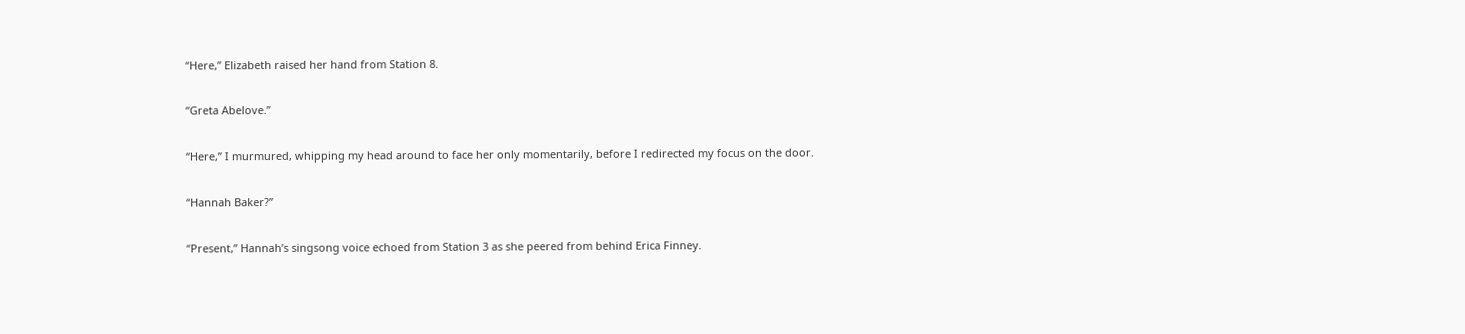“Here,” Elizabeth raised her hand from Station 8.

“Greta Abelove.”

“Here,” I murmured, whipping my head around to face her only momentarily, before I redirected my focus on the door.

“Hannah Baker?”

“Present,” Hannah’s singsong voice echoed from Station 3 as she peered from behind Erica Finney.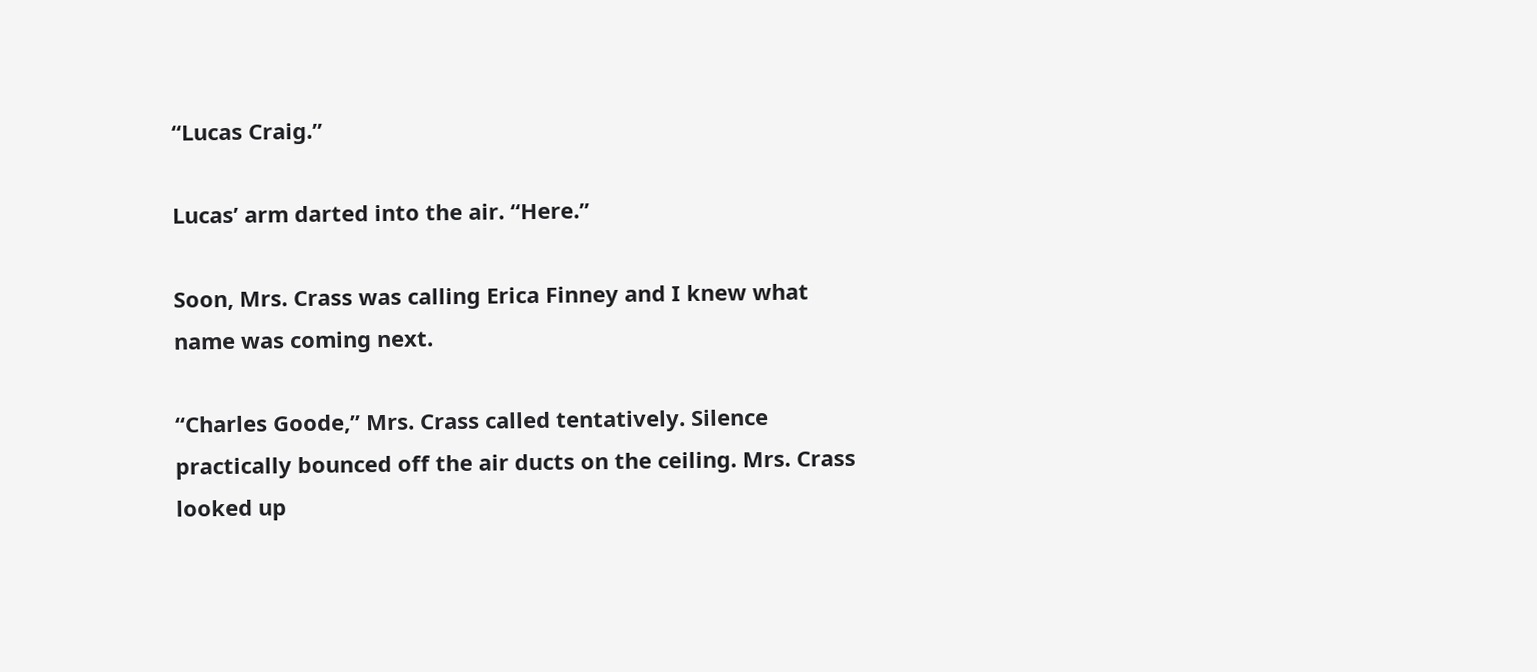“Lucas Craig.”

Lucas’ arm darted into the air. “Here.”

Soon, Mrs. Crass was calling Erica Finney and I knew what name was coming next.

“Charles Goode,” Mrs. Crass called tentatively. Silence practically bounced off the air ducts on the ceiling. Mrs. Crass looked up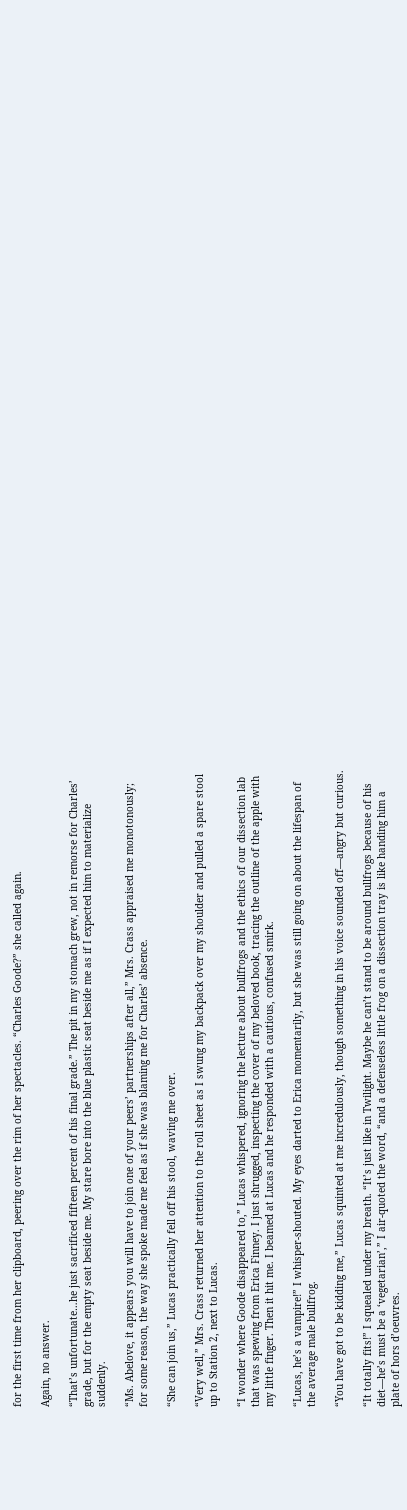for the first time from her clipboard, peering over the rim of her spectacles. “Charles Goode?” she called again.

Again, no answer.

“That’s unfortunate…he just sacrificed fifteen percent of his final grade.” The pit in my stomach grew, not in remorse for Charles’ grade, but for the empty seat beside me. My stare bore into the blue plastic seat beside me as if I expected him to materialize suddenly.

“Ms. Abelove, it appears you will have to join one of your peers’ partnerships after all,” Mrs. Crass appraised me monotonously; for some reason, the way she spoke made me feel as if she was blaming me for Charles’ absence.

“She can join us,” Lucas practically fell off his stool, waving me over.

“Very well,” Mrs. Crass returned her attention to the roll sheet as I swung my backpack over my shoulder and pulled a spare stool up to Station 2, next to Lucas.

“I wonder where Goode disappeared to,” Lucas whispered, ignoring the lecture about bullfrogs and the ethics of our dissection lab that was spewing from Erica Finney. I just shrugged, inspecting the cover of my beloved book, tracing the outline of the apple with my little finger. Then it hit me. I beamed at Lucas and he responded with a cautious, confused smirk.

“Lucas, he’s a vampire!” I whisper-shouted. My eyes darted to Erica momentarily, but she was still going on about the lifespan of the average male bullfrog.

“You have got to be kidding me,” Lucas squinted at me incredulously, though something in his voice sounded off—angry but curious.

“It totally fits!” I squealed under my breath. “It’s just like in Twilight. Maybe he can’t stand to be around bullfrogs because of his diet—he’s must be a ‘vegetarian’,” I air-quoted the word, “and a defenseless little frog on a dissection tray is like handing him a plate of hors d’oeuvres.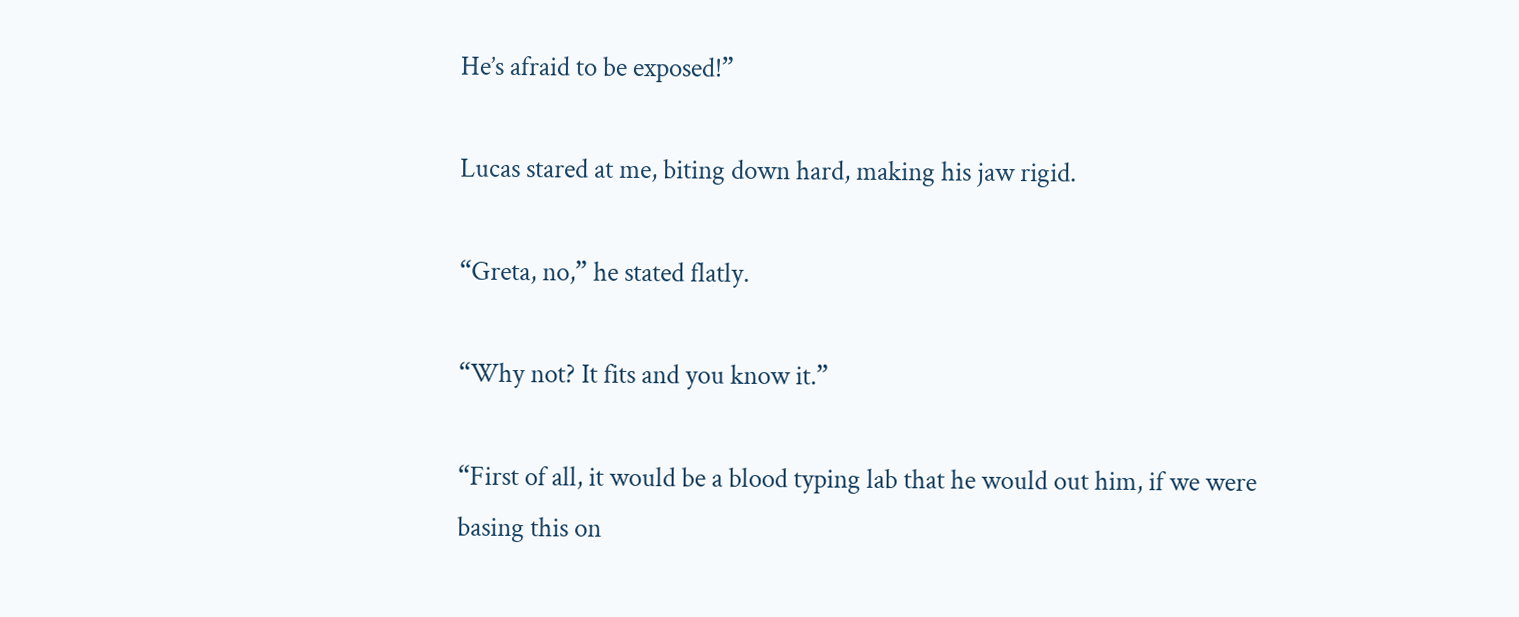He’s afraid to be exposed!”

Lucas stared at me, biting down hard, making his jaw rigid.

“Greta, no,” he stated flatly.

“Why not? It fits and you know it.”

“First of all, it would be a blood typing lab that he would out him, if we were basing this on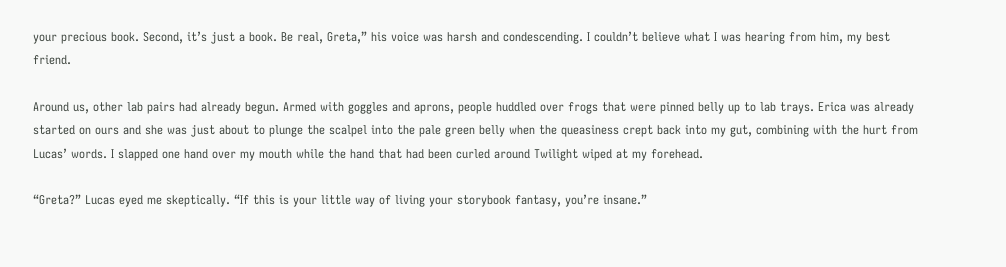your precious book. Second, it’s just a book. Be real, Greta,” his voice was harsh and condescending. I couldn’t believe what I was hearing from him, my best friend.

Around us, other lab pairs had already begun. Armed with goggles and aprons, people huddled over frogs that were pinned belly up to lab trays. Erica was already started on ours and she was just about to plunge the scalpel into the pale green belly when the queasiness crept back into my gut, combining with the hurt from Lucas’ words. I slapped one hand over my mouth while the hand that had been curled around Twilight wiped at my forehead.

“Greta?” Lucas eyed me skeptically. “If this is your little way of living your storybook fantasy, you’re insane.”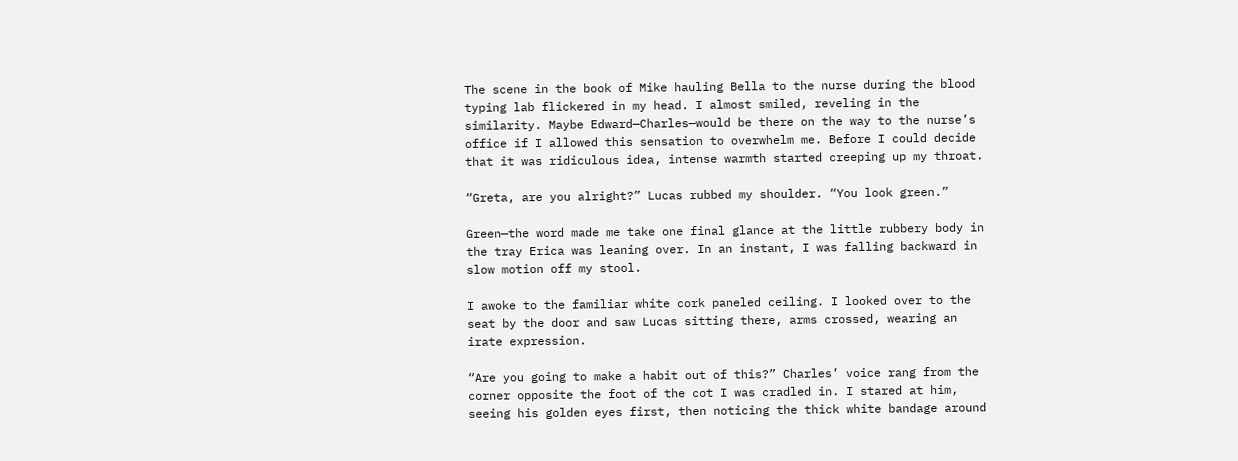The scene in the book of Mike hauling Bella to the nurse during the blood typing lab flickered in my head. I almost smiled, reveling in the similarity. Maybe Edward—Charles—would be there on the way to the nurse’s office if I allowed this sensation to overwhelm me. Before I could decide that it was ridiculous idea, intense warmth started creeping up my throat.

“Greta, are you alright?” Lucas rubbed my shoulder. “You look green.”

Green—the word made me take one final glance at the little rubbery body in the tray Erica was leaning over. In an instant, I was falling backward in slow motion off my stool.

I awoke to the familiar white cork paneled ceiling. I looked over to the seat by the door and saw Lucas sitting there, arms crossed, wearing an irate expression.

“Are you going to make a habit out of this?” Charles’ voice rang from the corner opposite the foot of the cot I was cradled in. I stared at him, seeing his golden eyes first, then noticing the thick white bandage around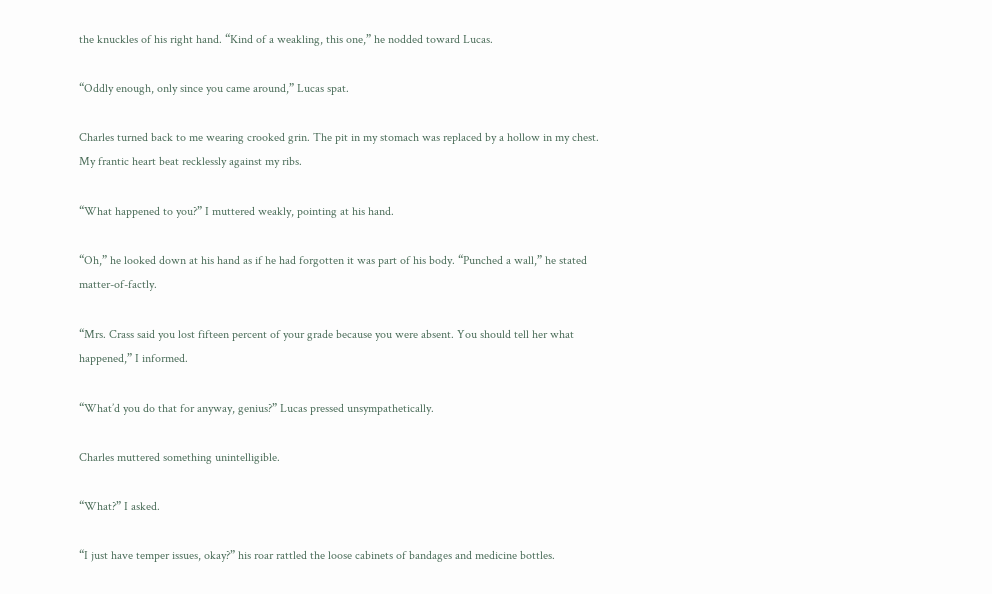the knuckles of his right hand. “Kind of a weakling, this one,” he nodded toward Lucas.

“Oddly enough, only since you came around,” Lucas spat.

Charles turned back to me wearing crooked grin. The pit in my stomach was replaced by a hollow in my chest. My frantic heart beat recklessly against my ribs.

“What happened to you?” I muttered weakly, pointing at his hand.

“Oh,” he looked down at his hand as if he had forgotten it was part of his body. “Punched a wall,” he stated matter-of-factly.

“Mrs. Crass said you lost fifteen percent of your grade because you were absent. You should tell her what happened,” I informed.

“What’d you do that for anyway, genius?” Lucas pressed unsympathetically.

Charles muttered something unintelligible.

“What?” I asked.

“I just have temper issues, okay?” his roar rattled the loose cabinets of bandages and medicine bottles.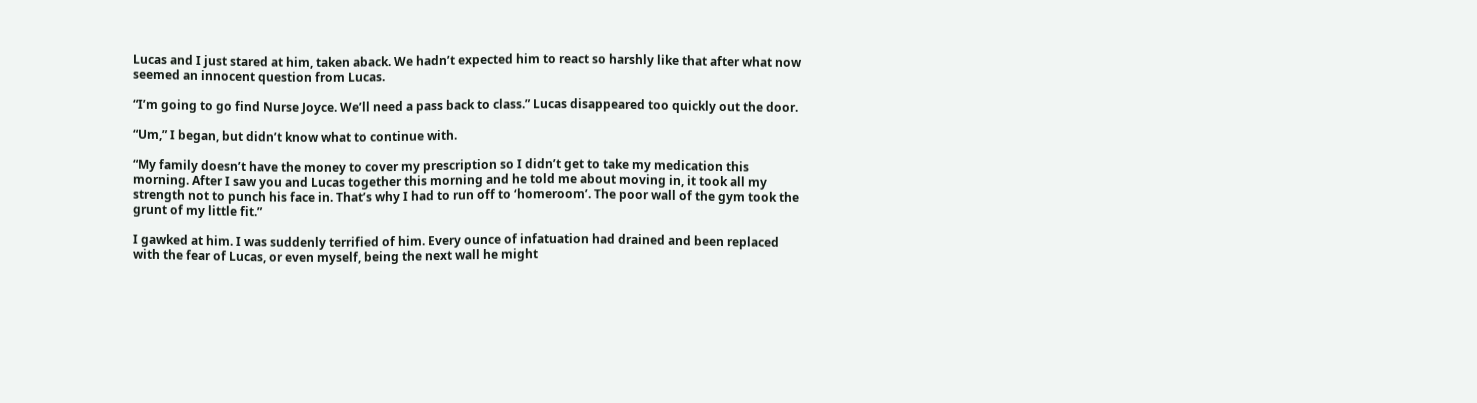Lucas and I just stared at him, taken aback. We hadn’t expected him to react so harshly like that after what now seemed an innocent question from Lucas.

“I’m going to go find Nurse Joyce. We’ll need a pass back to class.” Lucas disappeared too quickly out the door.

“Um,” I began, but didn’t know what to continue with.

“My family doesn’t have the money to cover my prescription so I didn’t get to take my medication this morning. After I saw you and Lucas together this morning and he told me about moving in, it took all my strength not to punch his face in. That’s why I had to run off to ‘homeroom’. The poor wall of the gym took the grunt of my little fit.”

I gawked at him. I was suddenly terrified of him. Every ounce of infatuation had drained and been replaced with the fear of Lucas, or even myself, being the next wall he might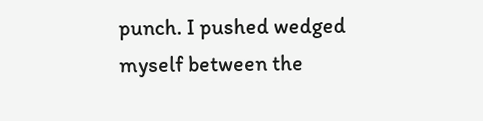punch. I pushed wedged myself between the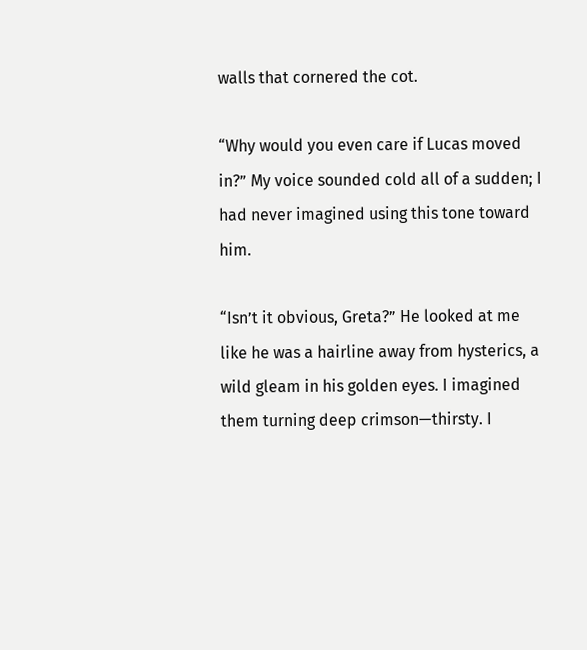walls that cornered the cot.

“Why would you even care if Lucas moved in?” My voice sounded cold all of a sudden; I had never imagined using this tone toward him.

“Isn’t it obvious, Greta?” He looked at me like he was a hairline away from hysterics, a wild gleam in his golden eyes. I imagined them turning deep crimson—thirsty. I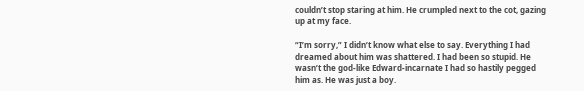couldn’t stop staring at him. He crumpled next to the cot, gazing up at my face.

“I’m sorry,” I didn’t know what else to say. Everything I had dreamed about him was shattered. I had been so stupid. He wasn’t the god-like Edward-incarnate I had so hastily pegged him as. He was just a boy.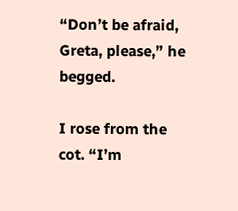“Don’t be afraid, Greta, please,” he begged.

I rose from the cot. “I’m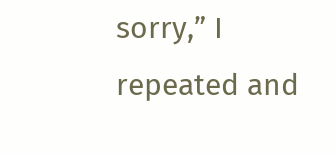sorry,” I repeated and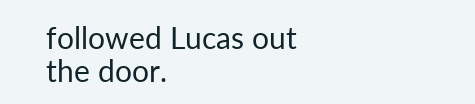followed Lucas out the door.